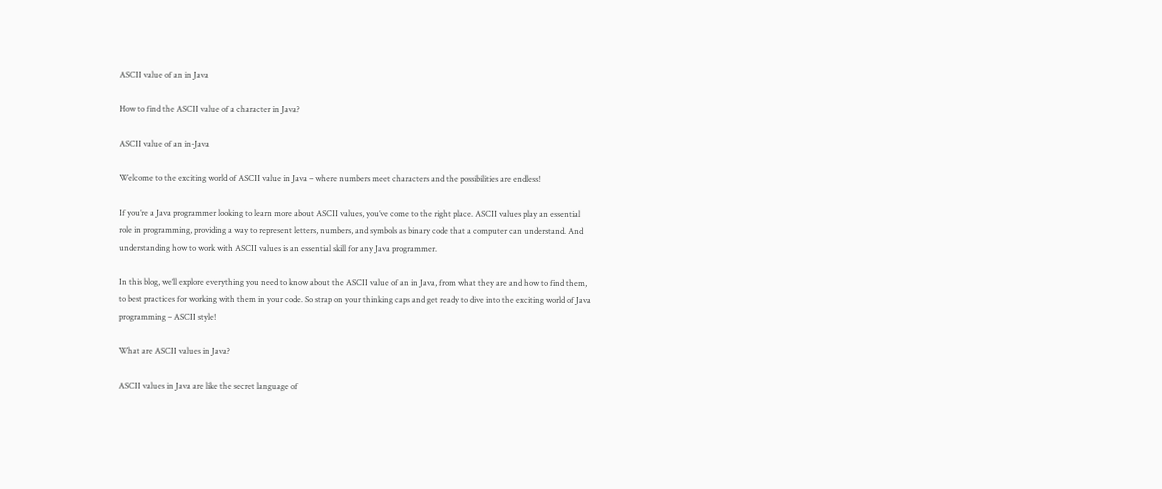ASCII value of an in Java

How to find the ASCII value of a character in Java?

ASCII value of an in-Java

Welcome to the exciting world of ASCII value in Java – where numbers meet characters and the possibilities are endless!

If you’re a Java programmer looking to learn more about ASCII values, you’ve come to the right place. ASCII values play an essential role in programming, providing a way to represent letters, numbers, and symbols as binary code that a computer can understand. And understanding how to work with ASCII values is an essential skill for any Java programmer.

In this blog, we’ll explore everything you need to know about the ASCII value of an in Java, from what they are and how to find them, to best practices for working with them in your code. So strap on your thinking caps and get ready to dive into the exciting world of Java programming – ASCII style!

What are ASCII values in Java?

ASCII values in Java are like the secret language of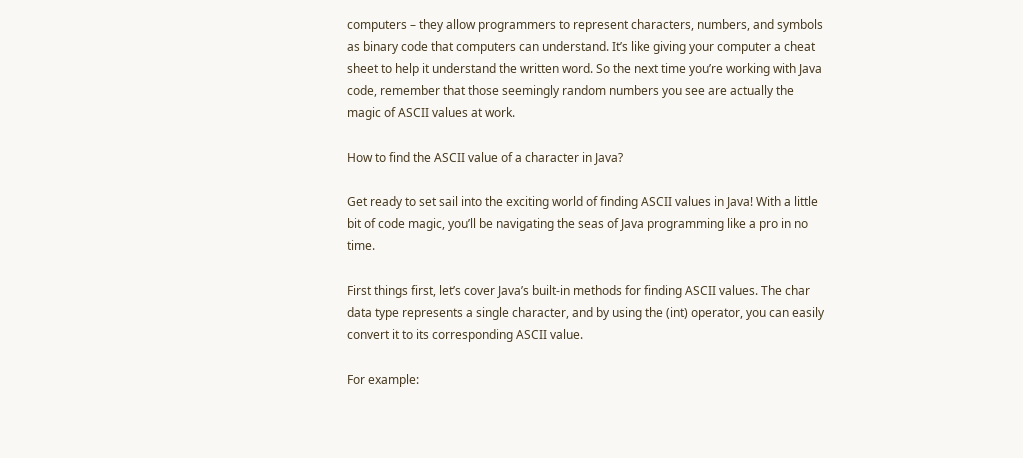computers – they allow programmers to represent characters, numbers, and symbols as binary code that computers can understand. It’s like giving your computer a cheat sheet to help it understand the written word. So the next time you’re working with Java code, remember that those seemingly random numbers you see are actually the magic of ASCII values at work.

How to find the ASCII value of a character in Java?

Get ready to set sail into the exciting world of finding ASCII values in Java! With a little bit of code magic, you’ll be navigating the seas of Java programming like a pro in no time.

First things first, let’s cover Java’s built-in methods for finding ASCII values. The char data type represents a single character, and by using the (int) operator, you can easily convert it to its corresponding ASCII value.

For example: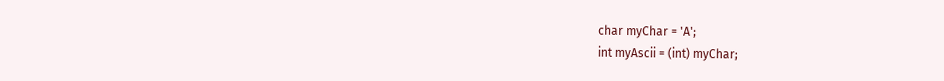char myChar = 'A';
int myAscii = (int) myChar;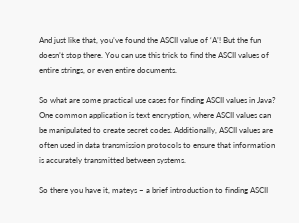And just like that, you’ve found the ASCII value of ‘A’! But the fun doesn’t stop there. You can use this trick to find the ASCII values of entire strings, or even entire documents.

So what are some practical use cases for finding ASCII values in Java? One common application is text encryption, where ASCII values can be manipulated to create secret codes. Additionally, ASCII values are often used in data transmission protocols to ensure that information is accurately transmitted between systems.

So there you have it, mateys – a brief introduction to finding ASCII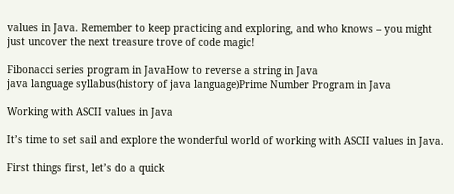values in Java. Remember to keep practicing and exploring, and who knows – you might just uncover the next treasure trove of code magic!

Fibonacci series program in JavaHow to reverse a string in Java
java language syllabus(history of java language)Prime Number Program in Java

Working with ASCII values in Java

It’s time to set sail and explore the wonderful world of working with ASCII values in Java.

First things first, let’s do a quick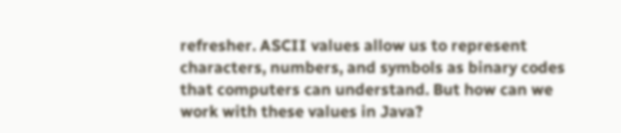refresher. ASCII values allow us to represent characters, numbers, and symbols as binary codes that computers can understand. But how can we work with these values in Java?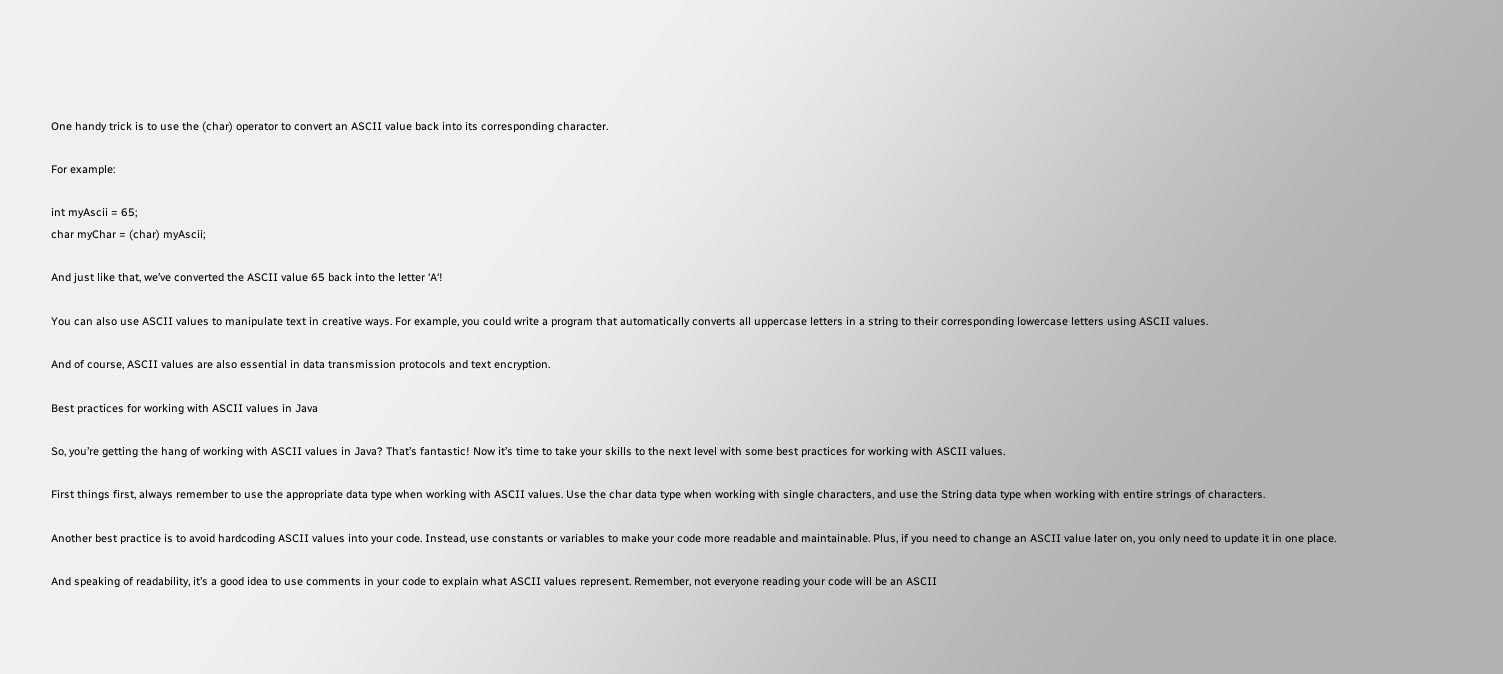One handy trick is to use the (char) operator to convert an ASCII value back into its corresponding character.

For example:

int myAscii = 65;
char myChar = (char) myAscii;

And just like that, we’ve converted the ASCII value 65 back into the letter ‘A‘!

You can also use ASCII values to manipulate text in creative ways. For example, you could write a program that automatically converts all uppercase letters in a string to their corresponding lowercase letters using ASCII values.

And of course, ASCII values are also essential in data transmission protocols and text encryption.

Best practices for working with ASCII values in Java

So, you’re getting the hang of working with ASCII values in Java? That’s fantastic! Now it’s time to take your skills to the next level with some best practices for working with ASCII values.

First things first, always remember to use the appropriate data type when working with ASCII values. Use the char data type when working with single characters, and use the String data type when working with entire strings of characters.

Another best practice is to avoid hardcoding ASCII values into your code. Instead, use constants or variables to make your code more readable and maintainable. Plus, if you need to change an ASCII value later on, you only need to update it in one place.

And speaking of readability, it’s a good idea to use comments in your code to explain what ASCII values represent. Remember, not everyone reading your code will be an ASCII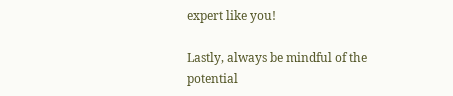expert like you!

Lastly, always be mindful of the potential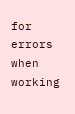for errors when working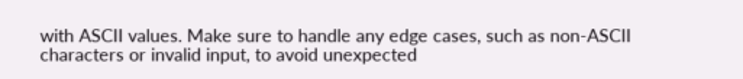with ASCII values. Make sure to handle any edge cases, such as non-ASCII characters or invalid input, to avoid unexpected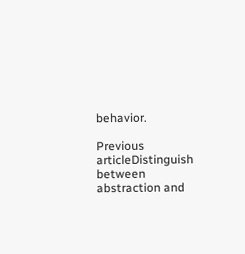behavior.

Previous articleDistinguish between abstraction and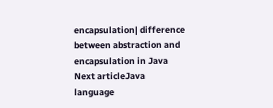encapsulation| difference between abstraction and encapsulation in Java
Next articleJava language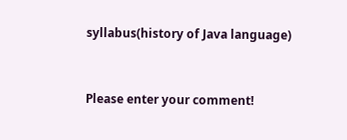syllabus(history of Java language)


Please enter your comment!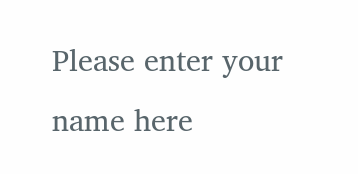Please enter your name here